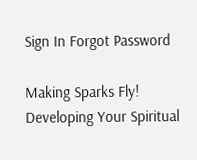Sign In Forgot Password

Making Sparks Fly! Developing Your Spiritual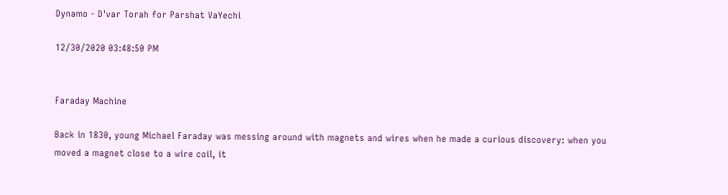Dynamo - D'var Torah for Parshat VaYechi

12/30/2020 03:48:50 PM


Faraday Machine

Back in 1830, young Michael Faraday was messing around with magnets and wires when he made a curious discovery: when you moved a magnet close to a wire coil, it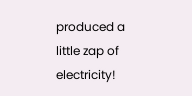produced a little zap of electricity!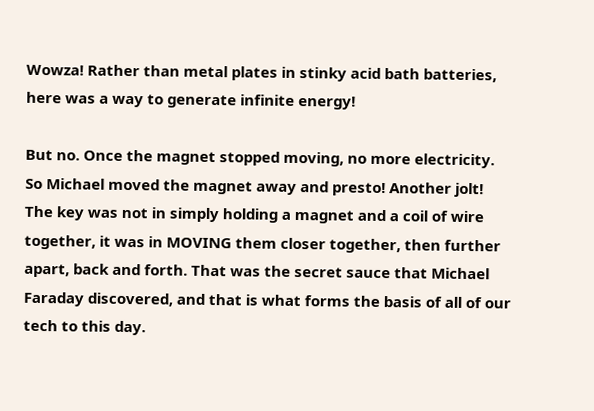Wowza! Rather than metal plates in stinky acid bath batteries, here was a way to generate infinite energy!

But no. Once the magnet stopped moving, no more electricity. So Michael moved the magnet away and presto! Another jolt!
The key was not in simply holding a magnet and a coil of wire together, it was in MOVING them closer together, then further apart, back and forth. That was the secret sauce that Michael Faraday discovered, and that is what forms the basis of all of our tech to this day.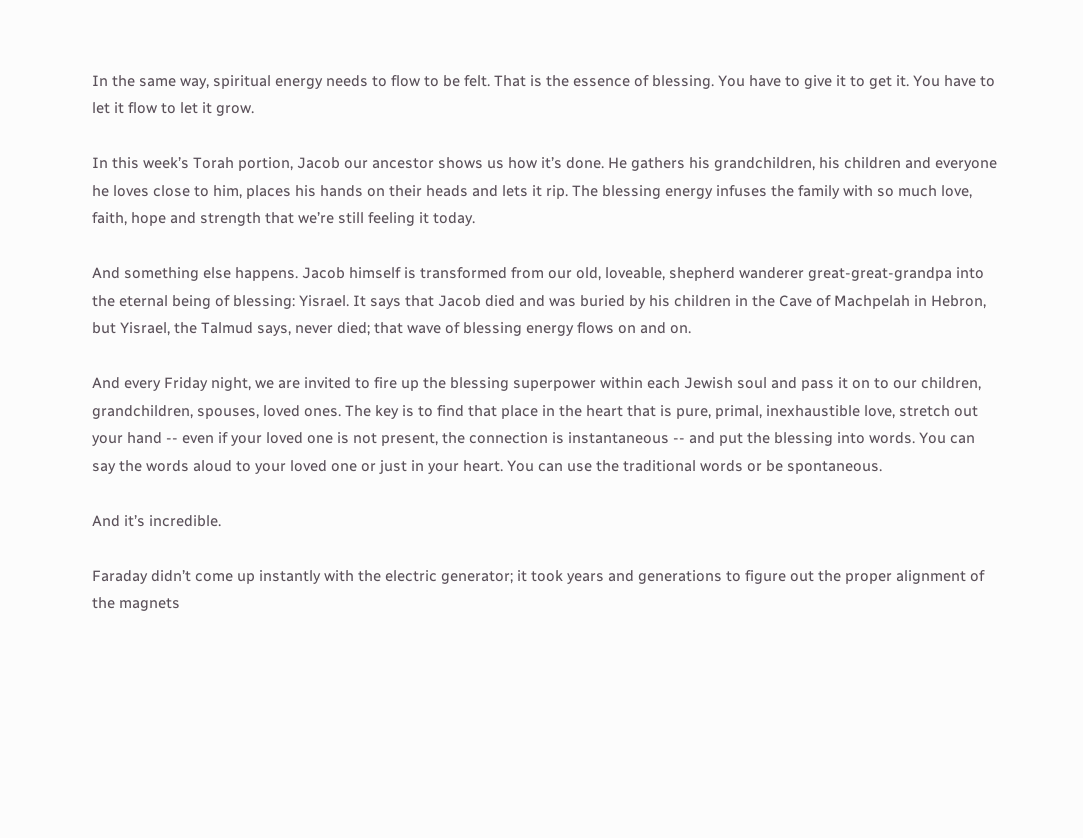In the same way, spiritual energy needs to flow to be felt. That is the essence of blessing. You have to give it to get it. You have to let it flow to let it grow.

In this week’s Torah portion, Jacob our ancestor shows us how it’s done. He gathers his grandchildren, his children and everyone he loves close to him, places his hands on their heads and lets it rip. The blessing energy infuses the family with so much love, faith, hope and strength that we’re still feeling it today.

And something else happens. Jacob himself is transformed from our old, loveable, shepherd wanderer great-great-grandpa into the eternal being of blessing: Yisrael. It says that Jacob died and was buried by his children in the Cave of Machpelah in Hebron, but Yisrael, the Talmud says, never died; that wave of blessing energy flows on and on.

And every Friday night, we are invited to fire up the blessing superpower within each Jewish soul and pass it on to our children, grandchildren, spouses, loved ones. The key is to find that place in the heart that is pure, primal, inexhaustible love, stretch out your hand -- even if your loved one is not present, the connection is instantaneous -- and put the blessing into words. You can say the words aloud to your loved one or just in your heart. You can use the traditional words or be spontaneous.

And it’s incredible.

Faraday didn’t come up instantly with the electric generator; it took years and generations to figure out the proper alignment of the magnets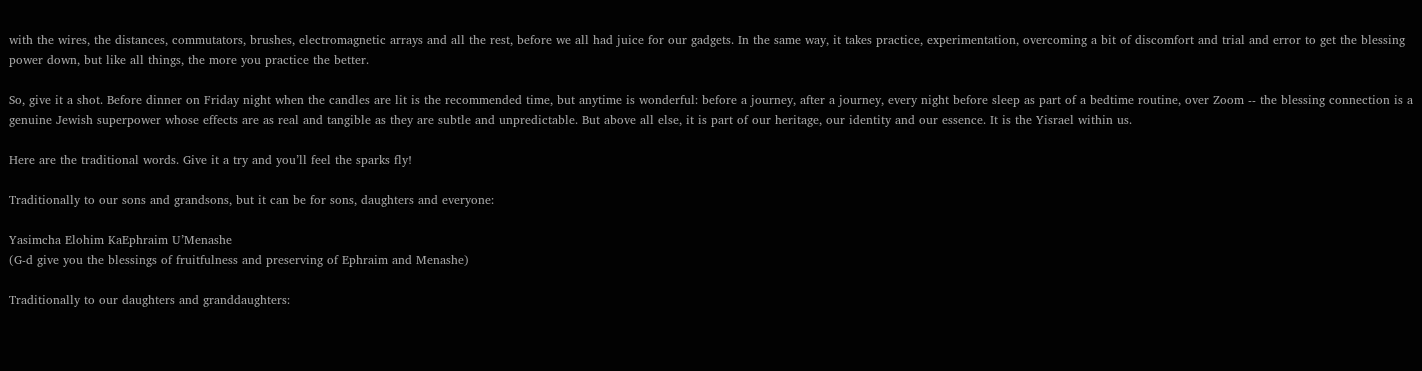with the wires, the distances, commutators, brushes, electromagnetic arrays and all the rest, before we all had juice for our gadgets. In the same way, it takes practice, experimentation, overcoming a bit of discomfort and trial and error to get the blessing power down, but like all things, the more you practice the better.

So, give it a shot. Before dinner on Friday night when the candles are lit is the recommended time, but anytime is wonderful: before a journey, after a journey, every night before sleep as part of a bedtime routine, over Zoom -- the blessing connection is a genuine Jewish superpower whose effects are as real and tangible as they are subtle and unpredictable. But above all else, it is part of our heritage, our identity and our essence. It is the Yisrael within us.

Here are the traditional words. Give it a try and you’ll feel the sparks fly!

Traditionally to our sons and grandsons, but it can be for sons, daughters and everyone:

Yasimcha Elohim KaEphraim U’Menashe
(G-d give you the blessings of fruitfulness and preserving of Ephraim and Menashe)

Traditionally to our daughters and granddaughters: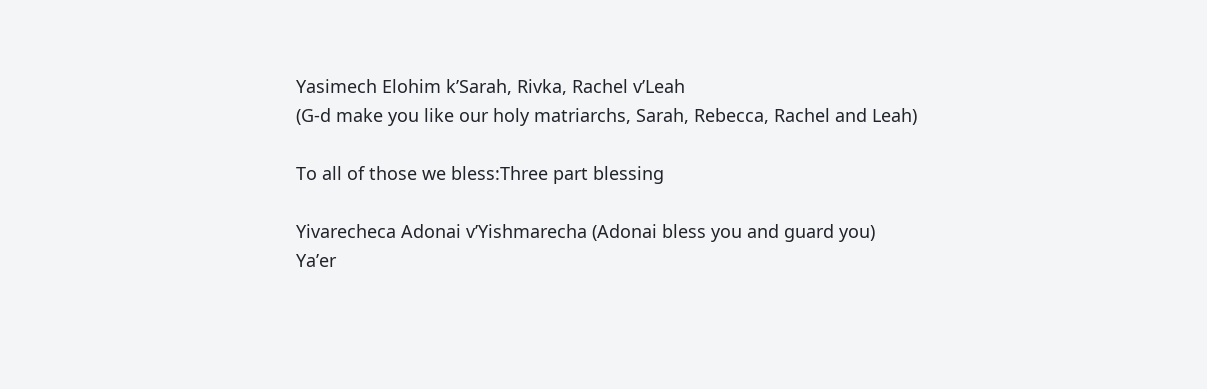Yasimech Elohim k’Sarah, Rivka, Rachel v’Leah
(G-d make you like our holy matriarchs, Sarah, Rebecca, Rachel and Leah)

To all of those we bless:Three part blessing

Yivarecheca Adonai v’Yishmarecha (Adonai bless you and guard you)
Ya’er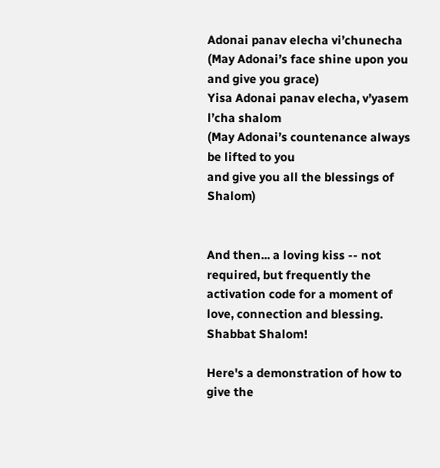Adonai panav elecha vi’chunecha
(May Adonai’s face shine upon you and give you grace)
Yisa Adonai panav elecha, v’yasem l’cha shalom
(May Adonai’s countenance always be lifted to you
and give you all the blessings of Shalom)


And then... a loving kiss -- not required, but frequently the activation code for a moment of love, connection and blessing. Shabbat Shalom!

Here's a demonstration of how to give the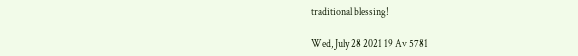traditional blessing!

Wed, July 28 2021 19 Av 5781